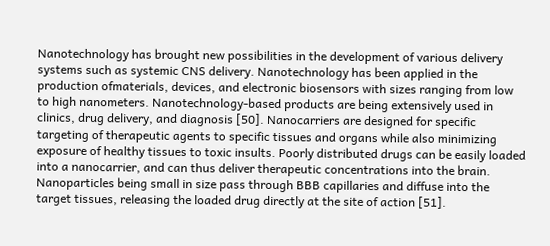Nanotechnology has brought new possibilities in the development of various delivery systems such as systemic CNS delivery. Nanotechnology has been applied in the production ofmaterials, devices, and electronic biosensors with sizes ranging from low to high nanometers. Nanotechnology-based products are being extensively used in clinics, drug delivery, and diagnosis [50]. Nanocarriers are designed for specific targeting of therapeutic agents to specific tissues and organs while also minimizing exposure of healthy tissues to toxic insults. Poorly distributed drugs can be easily loaded into a nanocarrier, and can thus deliver therapeutic concentrations into the brain. Nanoparticles being small in size pass through BBB capillaries and diffuse into the target tissues, releasing the loaded drug directly at the site of action [51].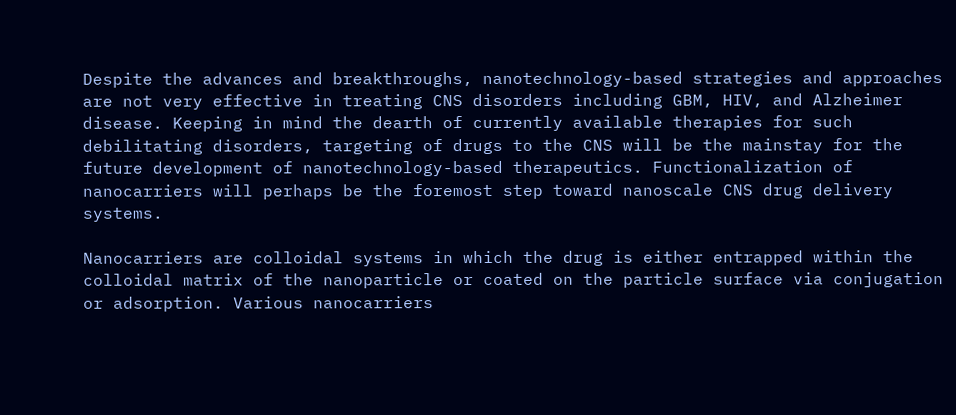Despite the advances and breakthroughs, nanotechnology-based strategies and approaches are not very effective in treating CNS disorders including GBM, HIV, and Alzheimer disease. Keeping in mind the dearth of currently available therapies for such debilitating disorders, targeting of drugs to the CNS will be the mainstay for the future development of nanotechnology-based therapeutics. Functionalization of nanocarriers will perhaps be the foremost step toward nanoscale CNS drug delivery systems.

Nanocarriers are colloidal systems in which the drug is either entrapped within the colloidal matrix of the nanoparticle or coated on the particle surface via conjugation or adsorption. Various nanocarriers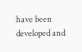have been developed and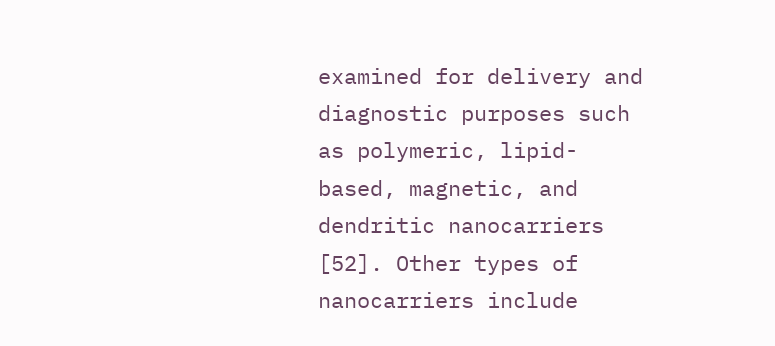examined for delivery and diagnostic purposes such as polymeric, lipid-based, magnetic, and dendritic nanocarriers [52]. Other types of nanocarriers include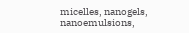micelles, nanogels, nanoemulsions,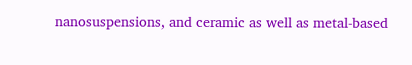nanosuspensions, and ceramic as well as metal-based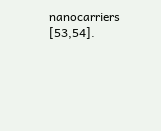nanocarriers [53,54].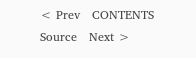< Prev   CONTENTS   Source   Next >